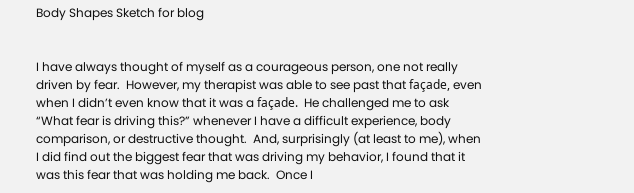Body Shapes Sketch for blog


I have always thought of myself as a courageous person, one not really driven by fear.  However, my therapist was able to see past that façade, even when I didn’t even know that it was a façade.  He challenged me to ask “What fear is driving this?” whenever I have a difficult experience, body comparison, or destructive thought.  And, surprisingly (at least to me), when I did find out the biggest fear that was driving my behavior, I found that it was this fear that was holding me back.  Once I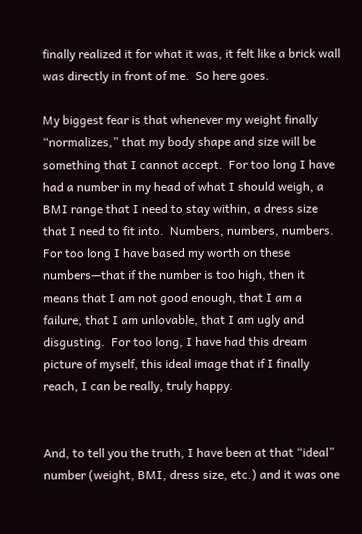finally realized it for what it was, it felt like a brick wall was directly in front of me.  So here goes.

My biggest fear is that whenever my weight finally “normalizes,” that my body shape and size will be something that I cannot accept.  For too long I have had a number in my head of what I should weigh, a BMI range that I need to stay within, a dress size that I need to fit into.  Numbers, numbers, numbers.  For too long I have based my worth on these numbers—that if the number is too high, then it means that I am not good enough, that I am a failure, that I am unlovable, that I am ugly and disgusting.  For too long, I have had this dream picture of myself, this ideal image that if I finally reach, I can be really, truly happy.


And, to tell you the truth, I have been at that “ideal” number (weight, BMI, dress size, etc.) and it was one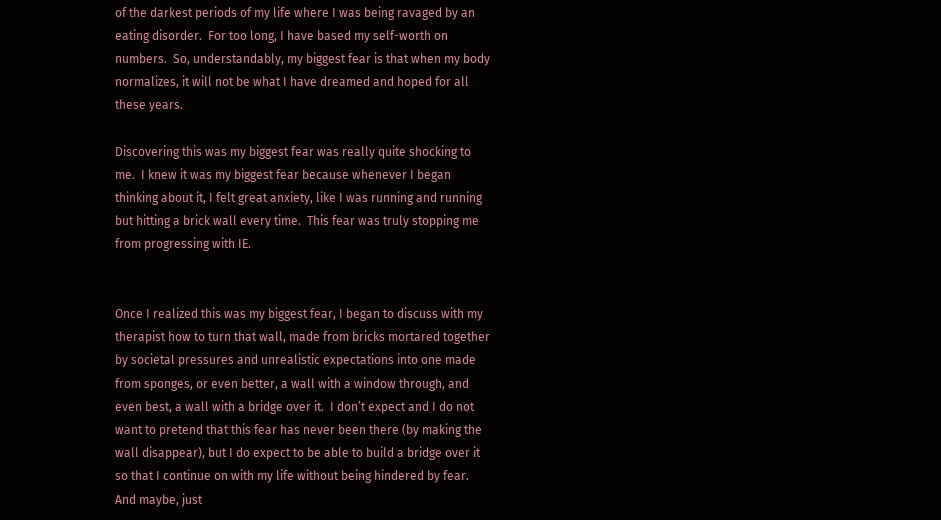of the darkest periods of my life where I was being ravaged by an eating disorder.  For too long, I have based my self-worth on numbers.  So, understandably, my biggest fear is that when my body normalizes, it will not be what I have dreamed and hoped for all these years.

Discovering this was my biggest fear was really quite shocking to me.  I knew it was my biggest fear because whenever I began thinking about it, I felt great anxiety, like I was running and running but hitting a brick wall every time.  This fear was truly stopping me from progressing with IE.


Once I realized this was my biggest fear, I began to discuss with my therapist how to turn that wall, made from bricks mortared together by societal pressures and unrealistic expectations into one made from sponges, or even better, a wall with a window through, and even best, a wall with a bridge over it.  I don’t expect and I do not want to pretend that this fear has never been there (by making the wall disappear), but I do expect to be able to build a bridge over it so that I continue on with my life without being hindered by fear.  And maybe, just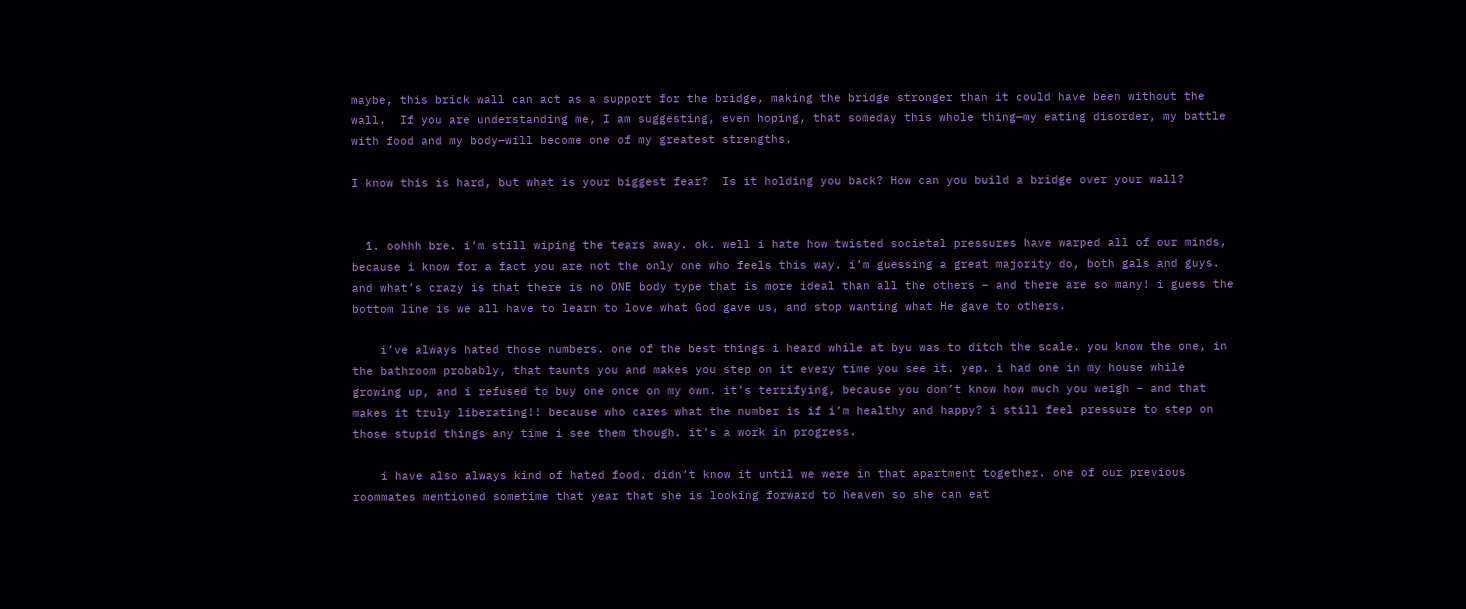maybe, this brick wall can act as a support for the bridge, making the bridge stronger than it could have been without the wall.  If you are understanding me, I am suggesting, even hoping, that someday this whole thing—my eating disorder, my battle with food and my body—will become one of my greatest strengths.

I know this is hard, but what is your biggest fear?  Is it holding you back? How can you build a bridge over your wall?


  1. oohhh bre. i’m still wiping the tears away. ok. well i hate how twisted societal pressures have warped all of our minds, because i know for a fact you are not the only one who feels this way. i’m guessing a great majority do, both gals and guys. and what’s crazy is that there is no ONE body type that is more ideal than all the others – and there are so many! i guess the bottom line is we all have to learn to love what God gave us, and stop wanting what He gave to others.

    i’ve always hated those numbers. one of the best things i heard while at byu was to ditch the scale. you know the one, in the bathroom probably, that taunts you and makes you step on it every time you see it. yep. i had one in my house while growing up, and i refused to buy one once on my own. it’s terrifying, because you don’t know how much you weigh – and that makes it truly liberating!! because who cares what the number is if i’m healthy and happy? i still feel pressure to step on those stupid things any time i see them though. it’s a work in progress.

    i have also always kind of hated food. didn’t know it until we were in that apartment together. one of our previous roommates mentioned sometime that year that she is looking forward to heaven so she can eat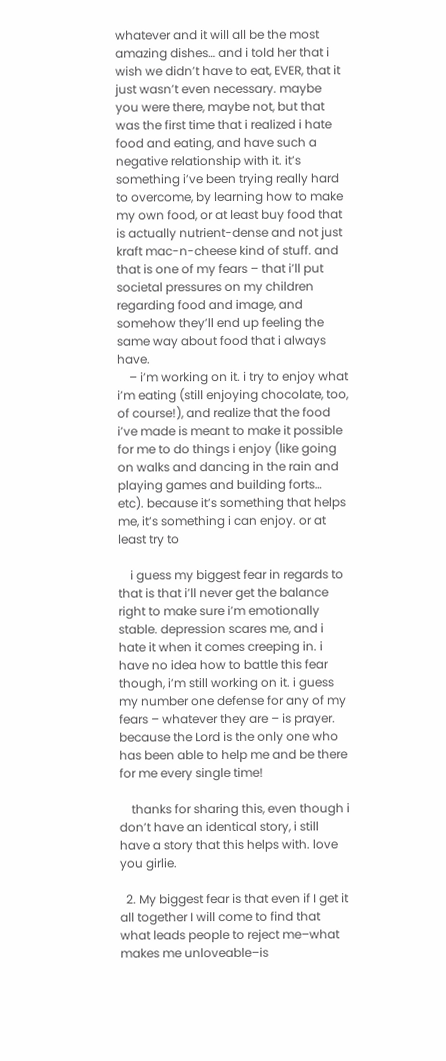whatever and it will all be the most amazing dishes… and i told her that i wish we didn’t have to eat, EVER, that it just wasn’t even necessary. maybe you were there, maybe not, but that was the first time that i realized i hate food and eating, and have such a negative relationship with it. it’s something i’ve been trying really hard to overcome, by learning how to make my own food, or at least buy food that is actually nutrient-dense and not just kraft mac-n-cheese kind of stuff. and that is one of my fears – that i’ll put societal pressures on my children regarding food and image, and somehow they’ll end up feeling the same way about food that i always have.
    – i’m working on it. i try to enjoy what i’m eating (still enjoying chocolate, too, of course!), and realize that the food i’ve made is meant to make it possible for me to do things i enjoy (like going on walks and dancing in the rain and playing games and building forts… etc). because it’s something that helps me, it’s something i can enjoy. or at least try to

    i guess my biggest fear in regards to that is that i’ll never get the balance right to make sure i’m emotionally stable. depression scares me, and i hate it when it comes creeping in. i have no idea how to battle this fear though, i’m still working on it. i guess my number one defense for any of my fears – whatever they are – is prayer. because the Lord is the only one who has been able to help me and be there for me every single time!

    thanks for sharing this, even though i don’t have an identical story, i still have a story that this helps with. love you girlie.

  2. My biggest fear is that even if I get it all together I will come to find that what leads people to reject me–what makes me unloveable–is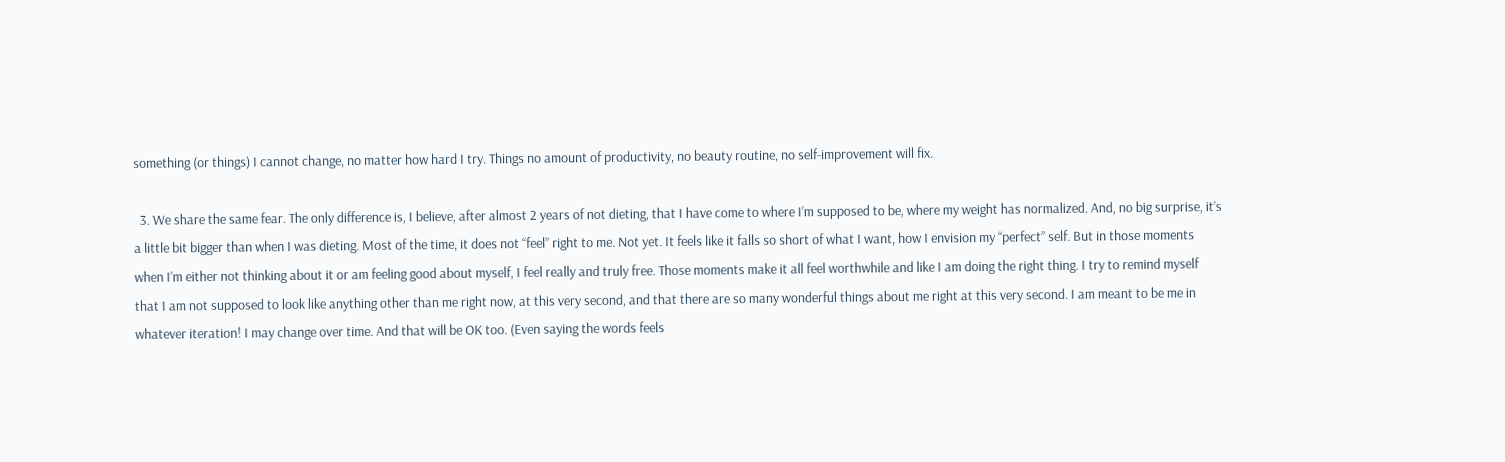something (or things) I cannot change, no matter how hard I try. Things no amount of productivity, no beauty routine, no self-improvement will fix.

  3. We share the same fear. The only difference is, I believe, after almost 2 years of not dieting, that I have come to where I’m supposed to be, where my weight has normalized. And, no big surprise, it’s a little bit bigger than when I was dieting. Most of the time, it does not “feel” right to me. Not yet. It feels like it falls so short of what I want, how I envision my “perfect” self. But in those moments when I’m either not thinking about it or am feeling good about myself, I feel really and truly free. Those moments make it all feel worthwhile and like I am doing the right thing. I try to remind myself that I am not supposed to look like anything other than me right now, at this very second, and that there are so many wonderful things about me right at this very second. I am meant to be me in whatever iteration! I may change over time. And that will be OK too. (Even saying the words feels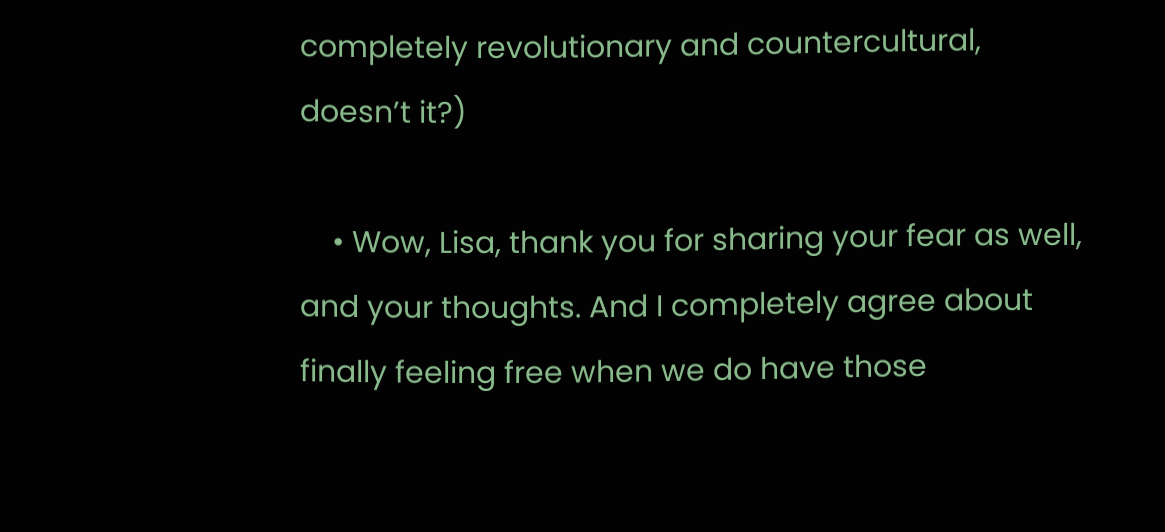completely revolutionary and countercultural, doesn’t it?)

    • Wow, Lisa, thank you for sharing your fear as well, and your thoughts. And I completely agree about finally feeling free when we do have those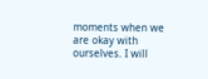moments when we are okay with ourselves. I will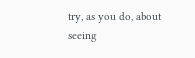try, as you do, about seeing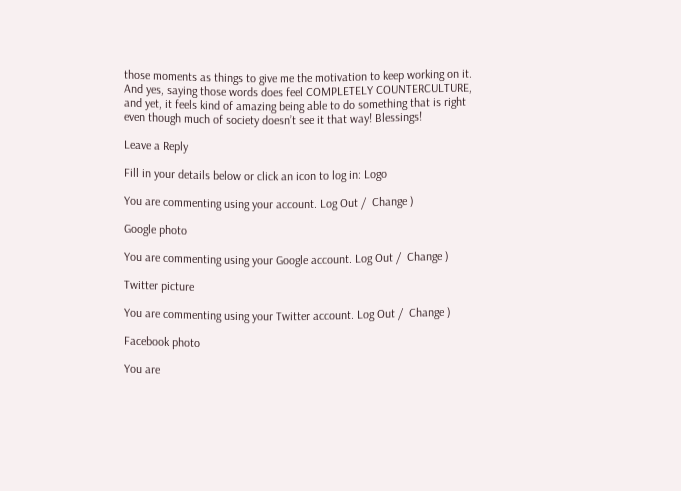those moments as things to give me the motivation to keep working on it. And yes, saying those words does feel COMPLETELY COUNTERCULTURE, and yet, it feels kind of amazing being able to do something that is right even though much of society doesn’t see it that way! Blessings!

Leave a Reply

Fill in your details below or click an icon to log in: Logo

You are commenting using your account. Log Out /  Change )

Google photo

You are commenting using your Google account. Log Out /  Change )

Twitter picture

You are commenting using your Twitter account. Log Out /  Change )

Facebook photo

You are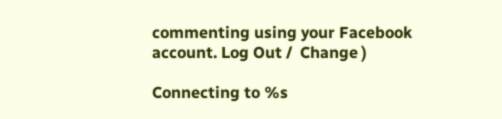commenting using your Facebook account. Log Out /  Change )

Connecting to %s